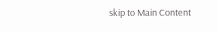skip to Main Content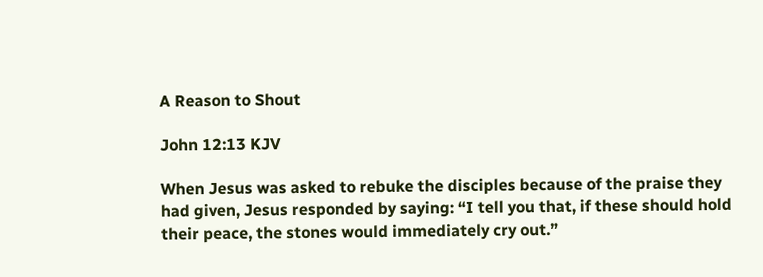A Reason to Shout

John 12:13 KJV

When Jesus was asked to rebuke the disciples because of the praise they had given, Jesus responded by saying: “I tell you that, if these should hold their peace, the stones would immediately cry out.”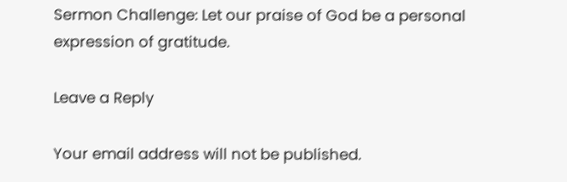Sermon Challenge: Let our praise of God be a personal expression of gratitude.

Leave a Reply

Your email address will not be published.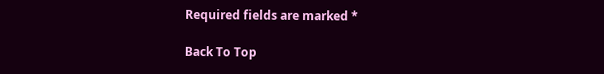Required fields are marked *

Back To Top